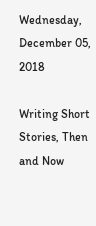Wednesday, December 05, 2018

Writing Short Stories, Then and Now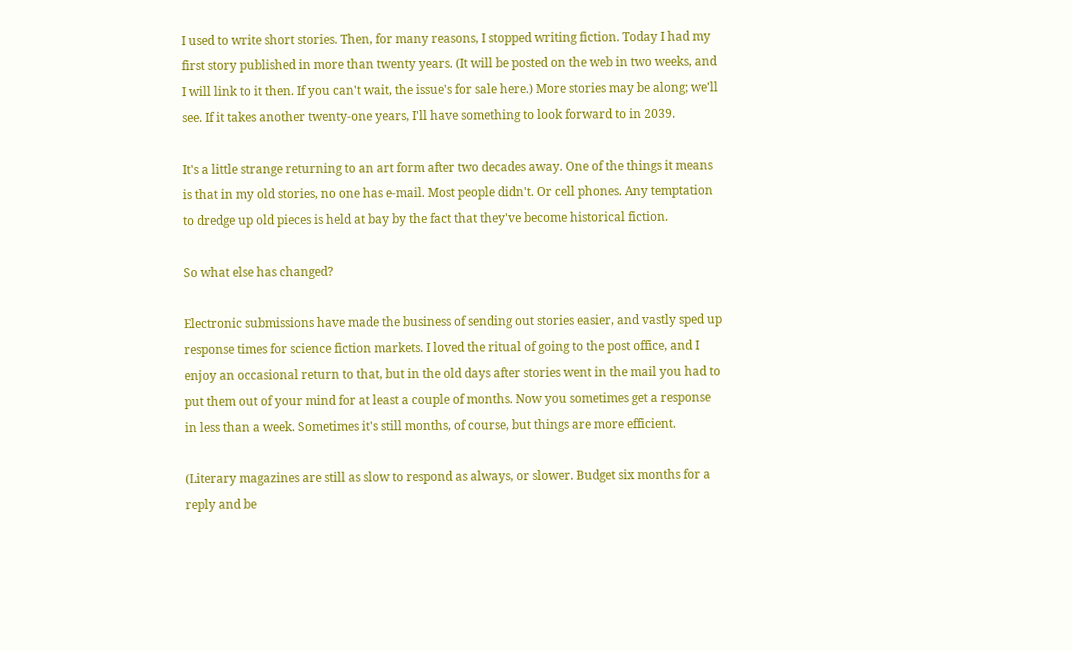I used to write short stories. Then, for many reasons, I stopped writing fiction. Today I had my first story published in more than twenty years. (It will be posted on the web in two weeks, and I will link to it then. If you can't wait, the issue's for sale here.) More stories may be along; we'll see. If it takes another twenty-one years, I'll have something to look forward to in 2039.

It's a little strange returning to an art form after two decades away. One of the things it means is that in my old stories, no one has e-mail. Most people didn't. Or cell phones. Any temptation to dredge up old pieces is held at bay by the fact that they've become historical fiction.

So what else has changed?

Electronic submissions have made the business of sending out stories easier, and vastly sped up response times for science fiction markets. I loved the ritual of going to the post office, and I enjoy an occasional return to that, but in the old days after stories went in the mail you had to put them out of your mind for at least a couple of months. Now you sometimes get a response in less than a week. Sometimes it's still months, of course, but things are more efficient.

(Literary magazines are still as slow to respond as always, or slower. Budget six months for a reply and be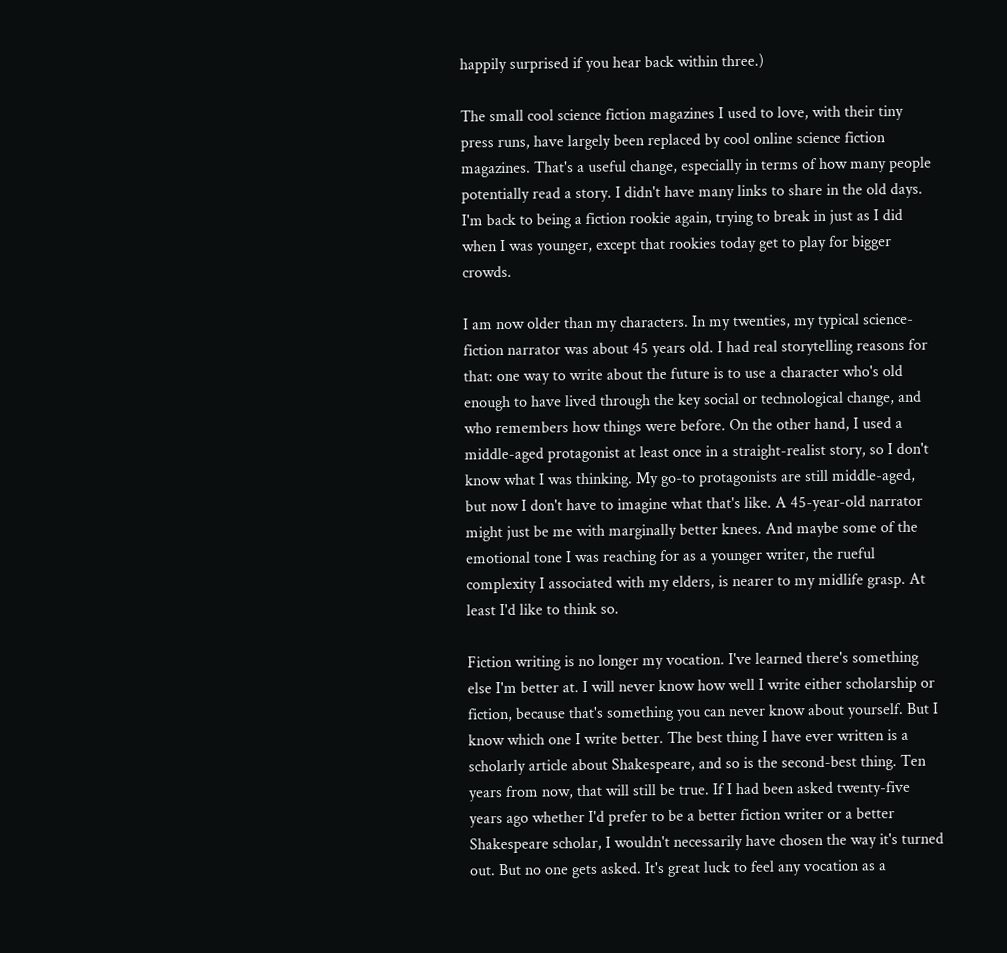happily surprised if you hear back within three.)

The small cool science fiction magazines I used to love, with their tiny press runs, have largely been replaced by cool online science fiction magazines. That's a useful change, especially in terms of how many people potentially read a story. I didn't have many links to share in the old days. I'm back to being a fiction rookie again, trying to break in just as I did when I was younger, except that rookies today get to play for bigger crowds.

I am now older than my characters. In my twenties, my typical science-fiction narrator was about 45 years old. I had real storytelling reasons for that: one way to write about the future is to use a character who's old enough to have lived through the key social or technological change, and who remembers how things were before. On the other hand, I used a middle-aged protagonist at least once in a straight-realist story, so I don't know what I was thinking. My go-to protagonists are still middle-aged, but now I don't have to imagine what that's like. A 45-year-old narrator might just be me with marginally better knees. And maybe some of the emotional tone I was reaching for as a younger writer, the rueful complexity I associated with my elders, is nearer to my midlife grasp. At least I'd like to think so.

Fiction writing is no longer my vocation. I've learned there's something else I'm better at. I will never know how well I write either scholarship or fiction, because that's something you can never know about yourself. But I know which one I write better. The best thing I have ever written is a scholarly article about Shakespeare, and so is the second-best thing. Ten years from now, that will still be true. If I had been asked twenty-five years ago whether I'd prefer to be a better fiction writer or a better Shakespeare scholar, I wouldn't necessarily have chosen the way it's turned out. But no one gets asked. It's great luck to feel any vocation as a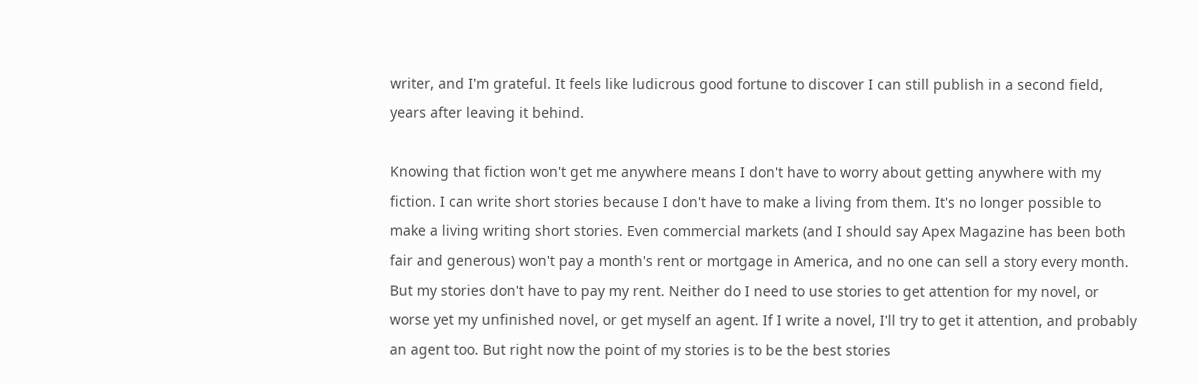writer, and I'm grateful. It feels like ludicrous good fortune to discover I can still publish in a second field, years after leaving it behind.

Knowing that fiction won't get me anywhere means I don't have to worry about getting anywhere with my fiction. I can write short stories because I don't have to make a living from them. It's no longer possible to make a living writing short stories. Even commercial markets (and I should say Apex Magazine has been both fair and generous) won't pay a month's rent or mortgage in America, and no one can sell a story every month. But my stories don't have to pay my rent. Neither do I need to use stories to get attention for my novel, or worse yet my unfinished novel, or get myself an agent. If I write a novel, I'll try to get it attention, and probably an agent too. But right now the point of my stories is to be the best stories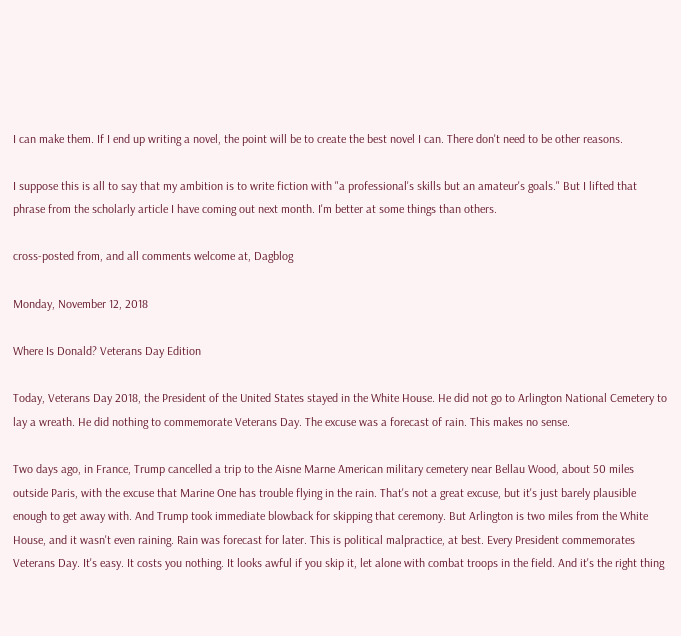I can make them. If I end up writing a novel, the point will be to create the best novel I can. There don't need to be other reasons.

I suppose this is all to say that my ambition is to write fiction with "a professional's skills but an amateur's goals." But I lifted that phrase from the scholarly article I have coming out next month. I'm better at some things than others.

cross-posted from, and all comments welcome at, Dagblog

Monday, November 12, 2018

Where Is Donald? Veterans Day Edition

Today, Veterans Day 2018, the President of the United States stayed in the White House. He did not go to Arlington National Cemetery to lay a wreath. He did nothing to commemorate Veterans Day. The excuse was a forecast of rain. This makes no sense.

Two days ago, in France, Trump cancelled a trip to the Aisne Marne American military cemetery near Bellau Wood, about 50 miles outside Paris, with the excuse that Marine One has trouble flying in the rain. That's not a great excuse, but it's just barely plausible enough to get away with. And Trump took immediate blowback for skipping that ceremony. But Arlington is two miles from the White House, and it wasn't even raining. Rain was forecast for later. This is political malpractice, at best. Every President commemorates Veterans Day. It's easy. It costs you nothing. It looks awful if you skip it, let alone with combat troops in the field. And it's the right thing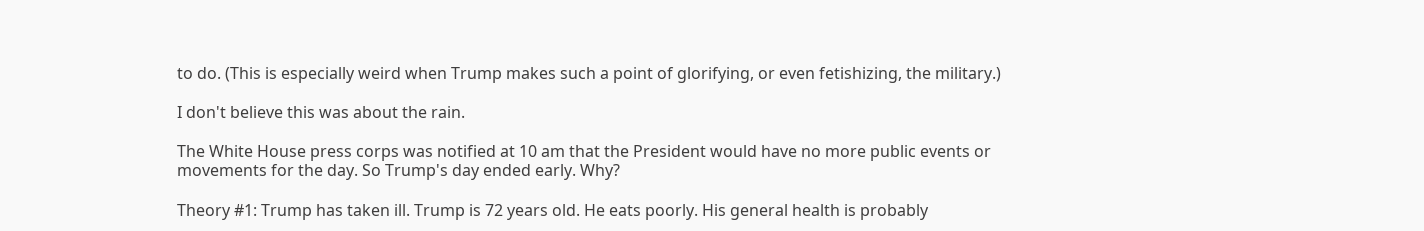to do. (This is especially weird when Trump makes such a point of glorifying, or even fetishizing, the military.)

I don't believe this was about the rain.

The White House press corps was notified at 10 am that the President would have no more public events or movements for the day. So Trump's day ended early. Why?

Theory #1: Trump has taken ill. Trump is 72 years old. He eats poorly. His general health is probably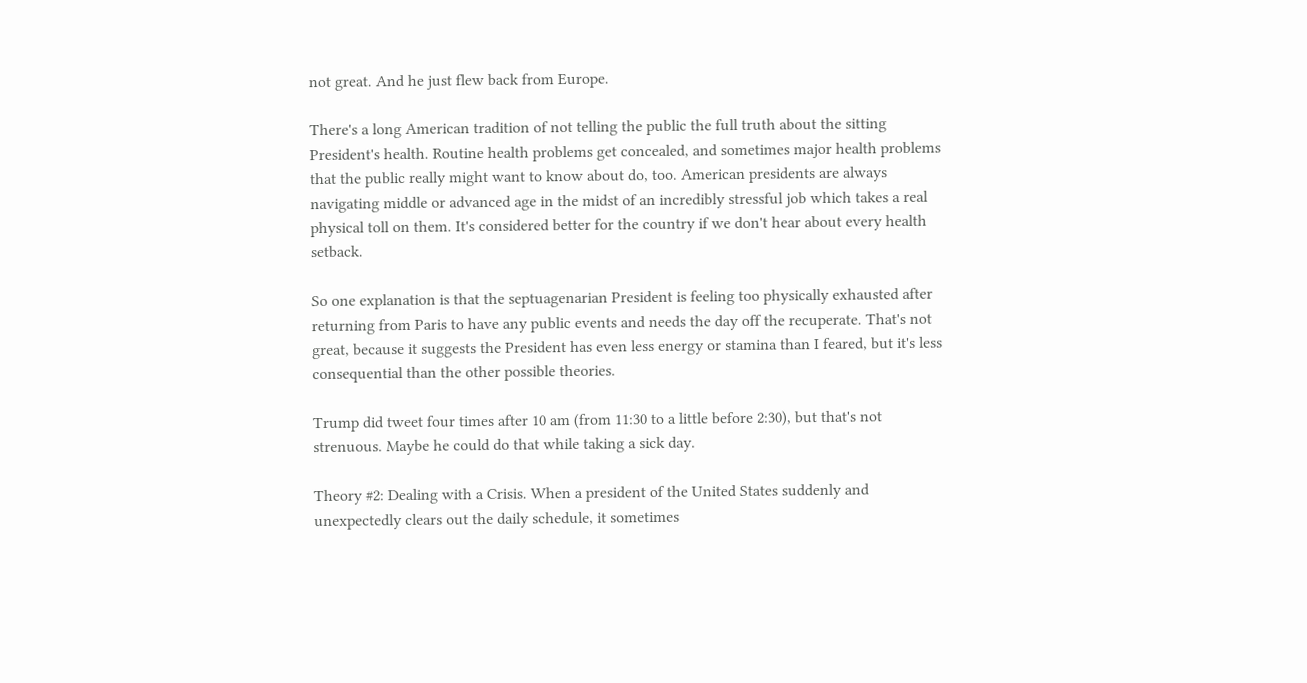not great. And he just flew back from Europe.

There's a long American tradition of not telling the public the full truth about the sitting President's health. Routine health problems get concealed, and sometimes major health problems that the public really might want to know about do, too. American presidents are always navigating middle or advanced age in the midst of an incredibly stressful job which takes a real physical toll on them. It's considered better for the country if we don't hear about every health setback.

So one explanation is that the septuagenarian President is feeling too physically exhausted after returning from Paris to have any public events and needs the day off the recuperate. That's not great, because it suggests the President has even less energy or stamina than I feared, but it's less consequential than the other possible theories.

Trump did tweet four times after 10 am (from 11:30 to a little before 2:30), but that's not strenuous. Maybe he could do that while taking a sick day.

Theory #2: Dealing with a Crisis. When a president of the United States suddenly and unexpectedly clears out the daily schedule, it sometimes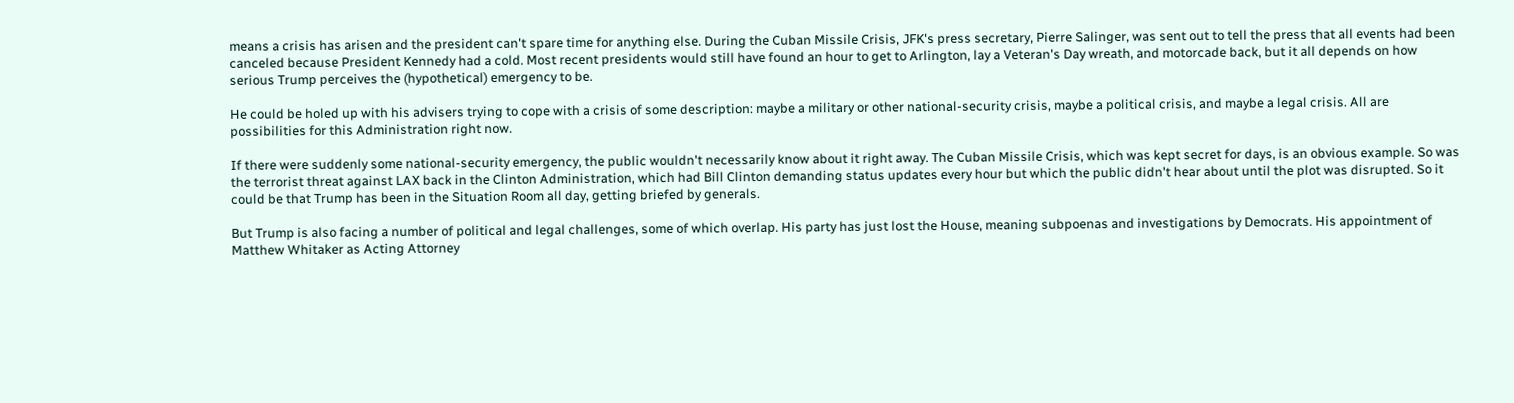means a crisis has arisen and the president can't spare time for anything else. During the Cuban Missile Crisis, JFK's press secretary, Pierre Salinger, was sent out to tell the press that all events had been canceled because President Kennedy had a cold. Most recent presidents would still have found an hour to get to Arlington, lay a Veteran's Day wreath, and motorcade back, but it all depends on how serious Trump perceives the (hypothetical) emergency to be.

He could be holed up with his advisers trying to cope with a crisis of some description: maybe a military or other national-security crisis, maybe a political crisis, and maybe a legal crisis. All are possibilities for this Administration right now.

If there were suddenly some national-security emergency, the public wouldn't necessarily know about it right away. The Cuban Missile Crisis, which was kept secret for days, is an obvious example. So was the terrorist threat against LAX back in the Clinton Administration, which had Bill Clinton demanding status updates every hour but which the public didn't hear about until the plot was disrupted. So it could be that Trump has been in the Situation Room all day, getting briefed by generals.

But Trump is also facing a number of political and legal challenges, some of which overlap. His party has just lost the House, meaning subpoenas and investigations by Democrats. His appointment of Matthew Whitaker as Acting Attorney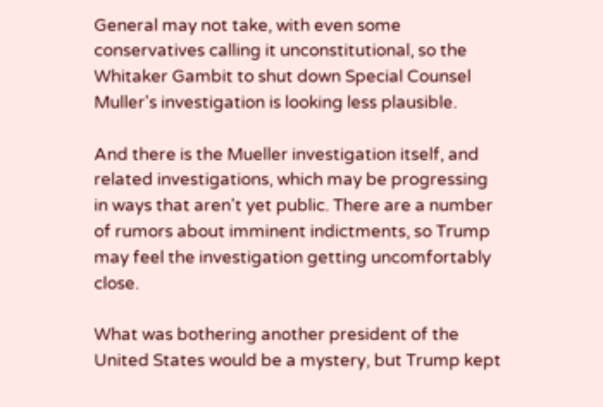General may not take, with even some conservatives calling it unconstitutional, so the Whitaker Gambit to shut down Special Counsel Muller's investigation is looking less plausible.

And there is the Mueller investigation itself, and related investigations, which may be progressing in ways that aren't yet public. There are a number of rumors about imminent indictments, so Trump may feel the investigation getting uncomfortably close.

What was bothering another president of the United States would be a mystery, but Trump kept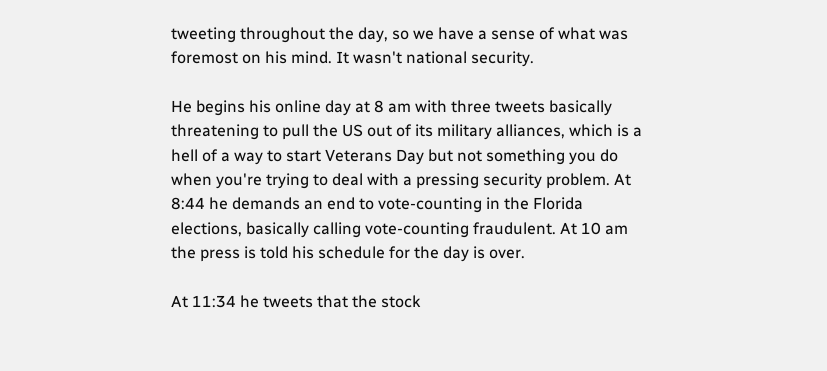tweeting throughout the day, so we have a sense of what was foremost on his mind. It wasn't national security.

He begins his online day at 8 am with three tweets basically threatening to pull the US out of its military alliances, which is a hell of a way to start Veterans Day but not something you do when you're trying to deal with a pressing security problem. At 8:44 he demands an end to vote-counting in the Florida elections, basically calling vote-counting fraudulent. At 10 am the press is told his schedule for the day is over.

At 11:34 he tweets that the stock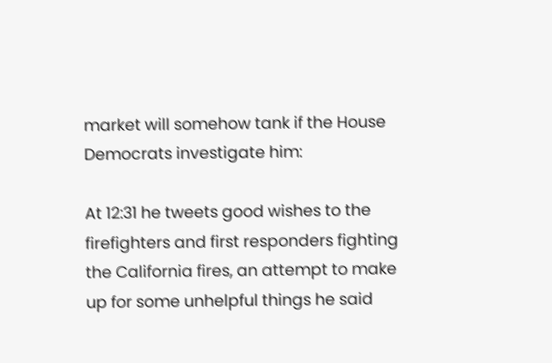market will somehow tank if the House Democrats investigate him:

At 12:31 he tweets good wishes to the firefighters and first responders fighting the California fires, an attempt to make up for some unhelpful things he said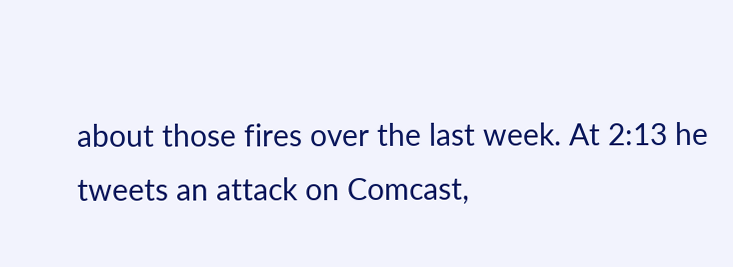about those fires over the last week. At 2:13 he tweets an attack on Comcast,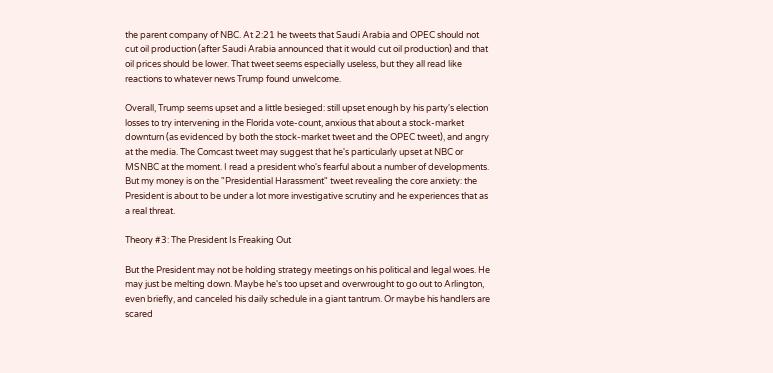the parent company of NBC. At 2:21 he tweets that Saudi Arabia and OPEC should not cut oil production (after Saudi Arabia announced that it would cut oil production) and that oil prices should be lower. That tweet seems especially useless, but they all read like reactions to whatever news Trump found unwelcome.

Overall, Trump seems upset and a little besieged: still upset enough by his party's election losses to try intervening in the Florida vote-count, anxious that about a stock-market downturn (as evidenced by both the stock-market tweet and the OPEC tweet), and angry at the media. The Comcast tweet may suggest that he's particularly upset at NBC or MSNBC at the moment. I read a president who's fearful about a number of developments. But my money is on the "Presidential Harassment" tweet revealing the core anxiety: the President is about to be under a lot more investigative scrutiny and he experiences that as a real threat.

Theory #3: The President Is Freaking Out

But the President may not be holding strategy meetings on his political and legal woes. He may just be melting down. Maybe he's too upset and overwrought to go out to Arlington, even briefly, and canceled his daily schedule in a giant tantrum. Or maybe his handlers are scared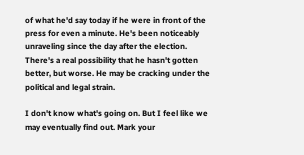of what he'd say today if he were in front of the press for even a minute. He's been noticeably unraveling since the day after the election. There's a real possibility that he hasn't gotten better, but worse. He may be cracking under the political and legal strain.

I don't know what's going on. But I feel like we may eventually find out. Mark your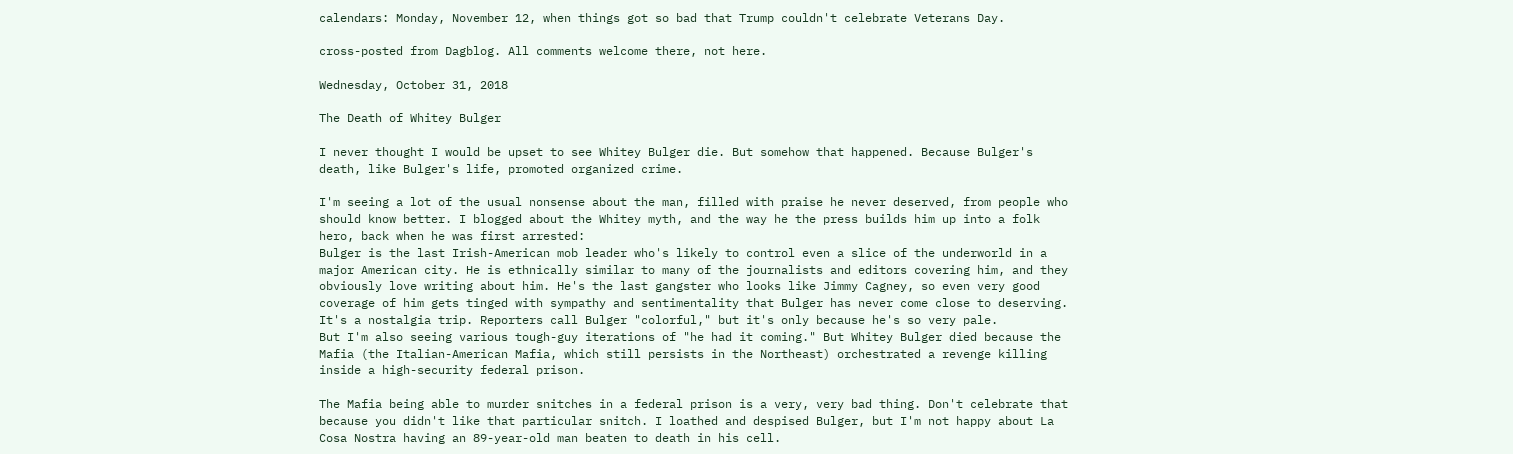calendars: Monday, November 12, when things got so bad that Trump couldn't celebrate Veterans Day.

cross-posted from Dagblog. All comments welcome there, not here.

Wednesday, October 31, 2018

The Death of Whitey Bulger

I never thought I would be upset to see Whitey Bulger die. But somehow that happened. Because Bulger's death, like Bulger's life, promoted organized crime.

I'm seeing a lot of the usual nonsense about the man, filled with praise he never deserved, from people who should know better. I blogged about the Whitey myth, and the way he the press builds him up into a folk hero, back when he was first arrested:
Bulger is the last Irish-American mob leader who's likely to control even a slice of the underworld in a major American city. He is ethnically similar to many of the journalists and editors covering him, and they obviously love writing about him. He's the last gangster who looks like Jimmy Cagney, so even very good coverage of him gets tinged with sympathy and sentimentality that Bulger has never come close to deserving. It's a nostalgia trip. Reporters call Bulger "colorful," but it's only because he's so very pale.
But I'm also seeing various tough-guy iterations of "he had it coming." But Whitey Bulger died because the Mafia (the Italian-American Mafia, which still persists in the Northeast) orchestrated a revenge killing inside a high-security federal prison.

The Mafia being able to murder snitches in a federal prison is a very, very bad thing. Don't celebrate that because you didn't like that particular snitch. I loathed and despised Bulger, but I'm not happy about La Cosa Nostra having an 89-year-old man beaten to death in his cell.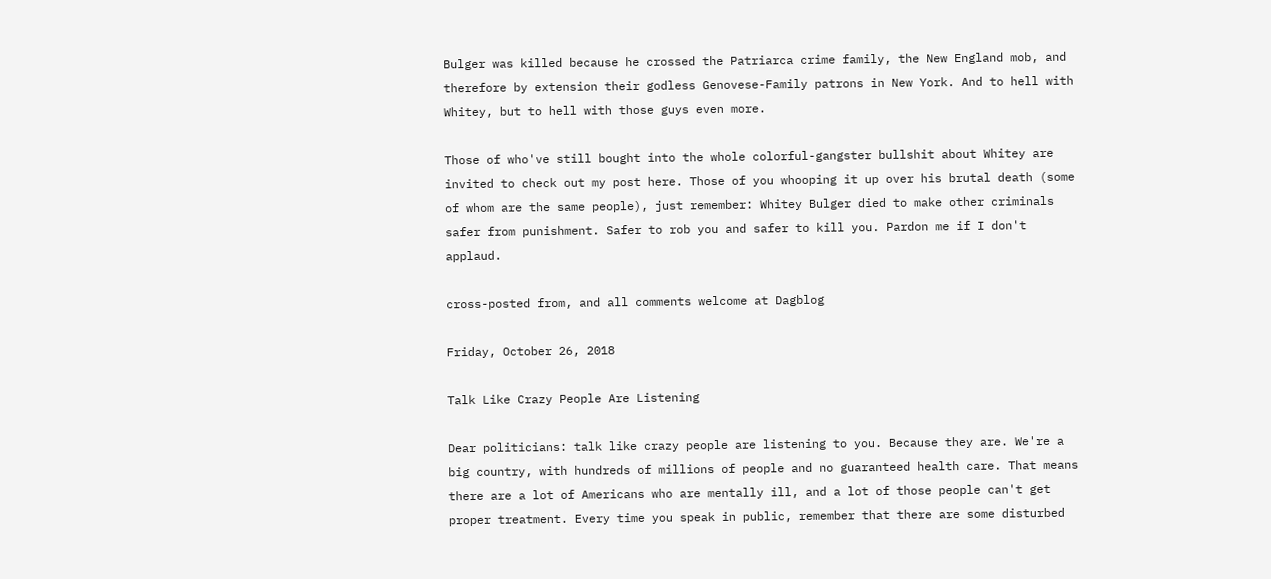Bulger was killed because he crossed the Patriarca crime family, the New England mob, and therefore by extension their godless Genovese-Family patrons in New York. And to hell with Whitey, but to hell with those guys even more.

Those of who've still bought into the whole colorful-gangster bullshit about Whitey are invited to check out my post here. Those of you whooping it up over his brutal death (some of whom are the same people), just remember: Whitey Bulger died to make other criminals safer from punishment. Safer to rob you and safer to kill you. Pardon me if I don't applaud.

cross-posted from, and all comments welcome at Dagblog

Friday, October 26, 2018

Talk Like Crazy People Are Listening

Dear politicians: talk like crazy people are listening to you. Because they are. We're a big country, with hundreds of millions of people and no guaranteed health care. That means there are a lot of Americans who are mentally ill, and a lot of those people can't get proper treatment. Every time you speak in public, remember that there are some disturbed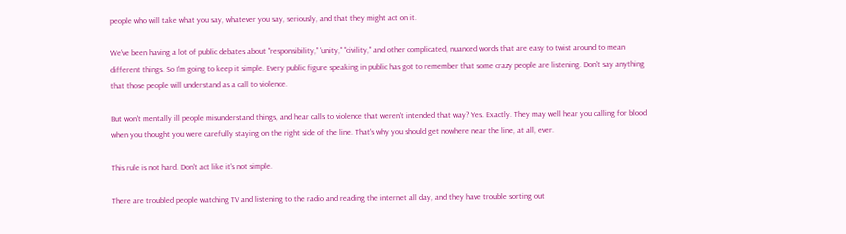people who will take what you say, whatever you say, seriously, and that they might act on it.

We've been having a lot of public debates about "responsibility," 'unity," "civility," and other complicated, nuanced words that are easy to twist around to mean different things. So I'm going to keep it simple. Every public figure speaking in public has got to remember that some crazy people are listening. Don't say anything that those people will understand as a call to violence.

But won't mentally ill people misunderstand things, and hear calls to violence that weren't intended that way? Yes. Exactly. They may well hear you calling for blood when you thought you were carefully staying on the right side of the line. That's why you should get nowhere near the line, at all, ever.

This rule is not hard. Don't act like it's not simple.

There are troubled people watching TV and listening to the radio and reading the internet all day, and they have trouble sorting out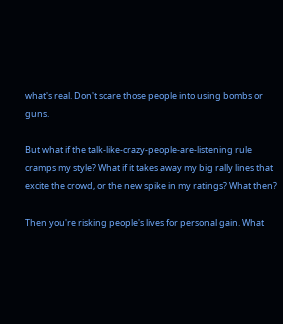what's real. Don't scare those people into using bombs or guns.

But what if the talk-like-crazy-people-are-listening rule cramps my style? What if it takes away my big rally lines that excite the crowd, or the new spike in my ratings? What then?

Then you're risking people's lives for personal gain. What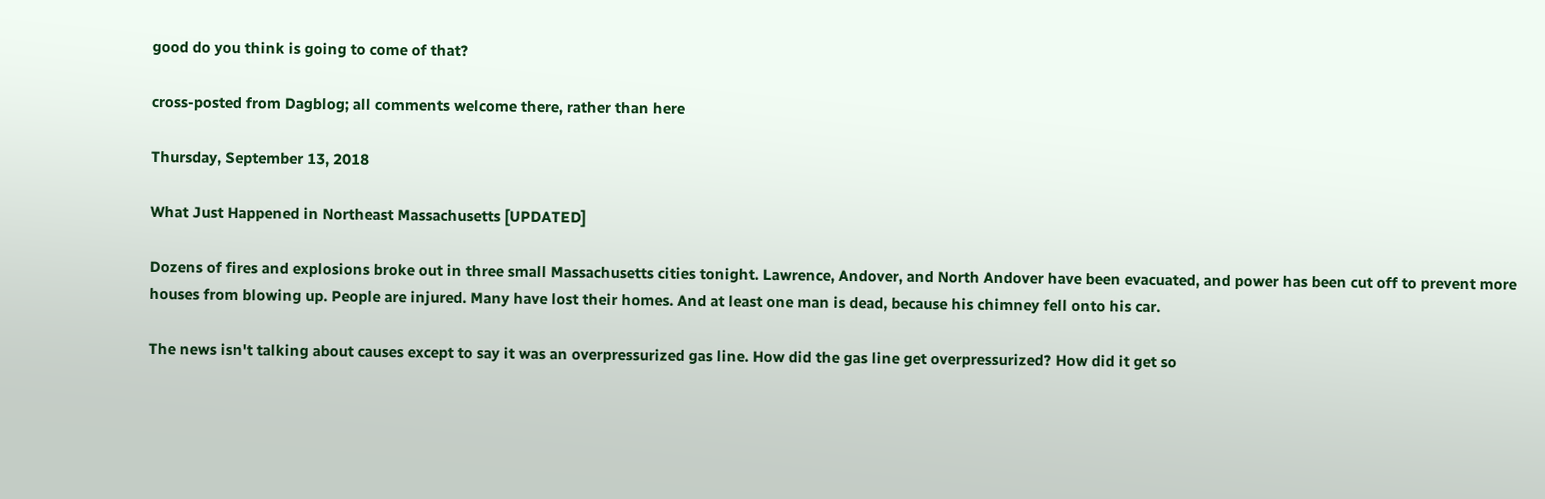good do you think is going to come of that?

cross-posted from Dagblog; all comments welcome there, rather than here

Thursday, September 13, 2018

What Just Happened in Northeast Massachusetts [UPDATED]

Dozens of fires and explosions broke out in three small Massachusetts cities tonight. Lawrence, Andover, and North Andover have been evacuated, and power has been cut off to prevent more houses from blowing up. People are injured. Many have lost their homes. And at least one man is dead, because his chimney fell onto his car.

The news isn't talking about causes except to say it was an overpressurized gas line. How did the gas line get overpressurized? How did it get so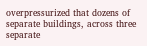overpressurized that dozens of separate buildings, across three separate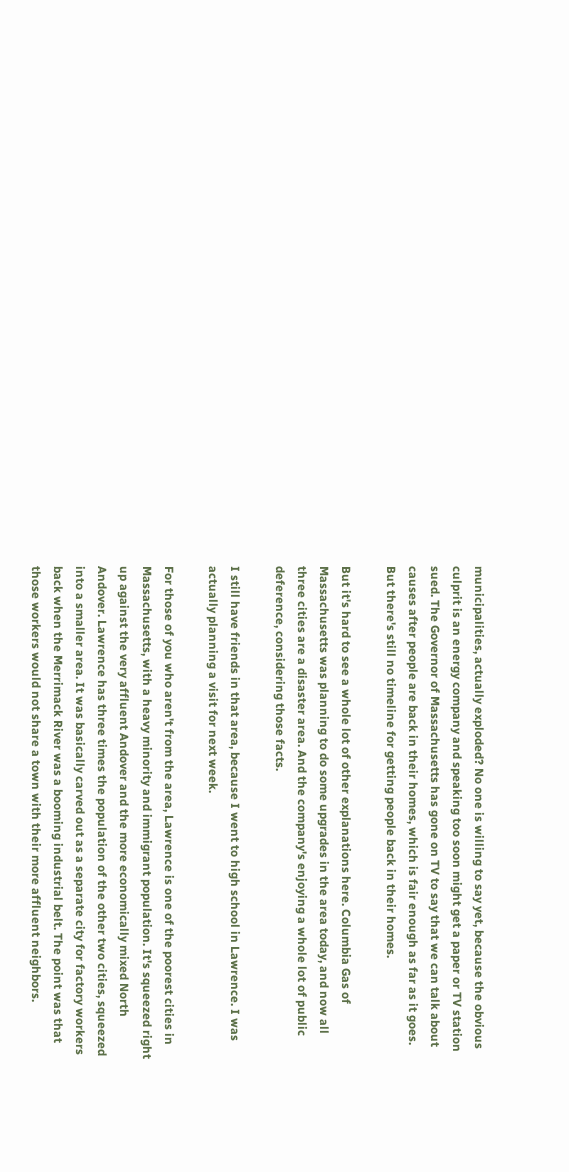municipalities, actually exploded? No one is willing to say yet, because the obvious culprit is an energy company and speaking too soon might get a paper or TV station sued. The Governor of Massachusetts has gone on TV to say that we can talk about causes after people are back in their homes, which is fair enough as far as it goes. But there's still no timeline for getting people back in their homes.

But it's hard to see a whole lot of other explanations here. Columbia Gas of Massachusetts was planning to do some upgrades in the area today, and now all three cities are a disaster area. And the company's enjoying a whole lot of public deference, considering those facts.

I still have friends in that area, because I went to high school in Lawrence. I was actually planning a visit for next week.

For those of you who aren't from the area, Lawrence is one of the poorest cities in Massachusetts, with a heavy minority and immigrant population. It's squeezed right up against the very affluent Andover and the more economically mixed North Andover. Lawrence has three times the population of the other two cities, squeezed into a smaller area. It was basically carved out as a separate city for factory workers back when the Merrimack River was a booming industrial belt. The point was that those workers would not share a town with their more affluent neighbors.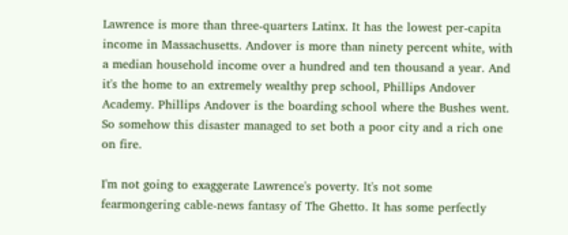Lawrence is more than three-quarters Latinx. It has the lowest per-capita income in Massachusetts. Andover is more than ninety percent white, with a median household income over a hundred and ten thousand a year. And it's the home to an extremely wealthy prep school, Phillips Andover Academy. Phillips Andover is the boarding school where the Bushes went. So somehow this disaster managed to set both a poor city and a rich one on fire.

I'm not going to exaggerate Lawrence's poverty. It's not some fearmongering cable-news fantasy of The Ghetto. It has some perfectly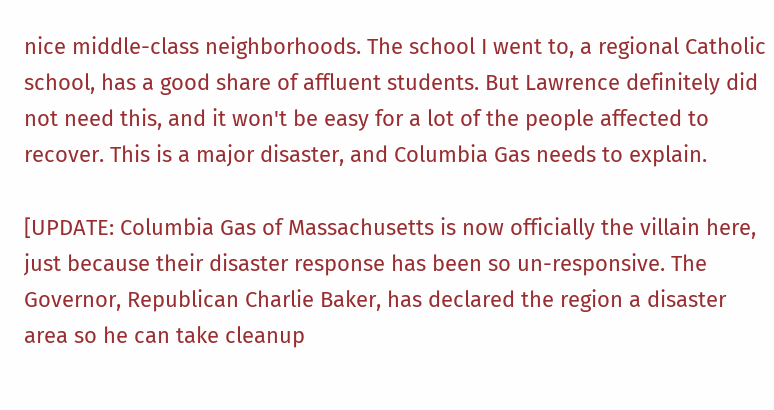nice middle-class neighborhoods. The school I went to, a regional Catholic school, has a good share of affluent students. But Lawrence definitely did not need this, and it won't be easy for a lot of the people affected to recover. This is a major disaster, and Columbia Gas needs to explain.

[UPDATE: Columbia Gas of Massachusetts is now officially the villain here, just because their disaster response has been so un-responsive. The Governor, Republican Charlie Baker, has declared the region a disaster area so he can take cleanup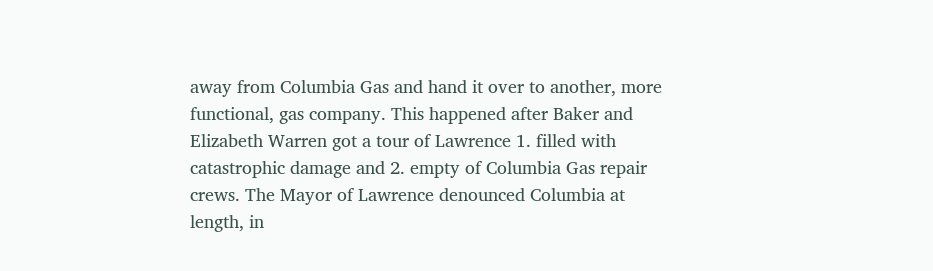away from Columbia Gas and hand it over to another, more functional, gas company. This happened after Baker and Elizabeth Warren got a tour of Lawrence 1. filled with catastrophic damage and 2. empty of Columbia Gas repair crews. The Mayor of Lawrence denounced Columbia at length, in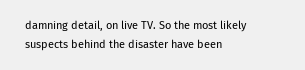damning detail, on live TV. So the most likely suspects behind the disaster have been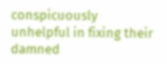conspicuously unhelpful in fixing their damned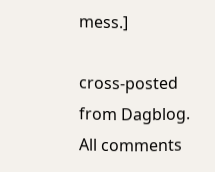mess.]

cross-posted from Dagblog. All comments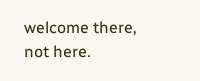welcome there, not here.